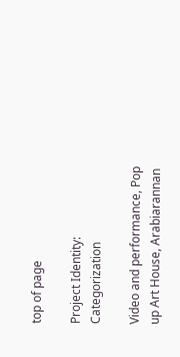top of page

Project Identity: Categorization

Video and performance, Pop up Art House, Arabiarannan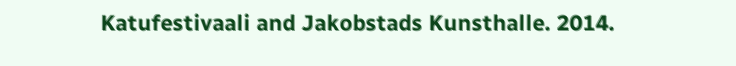Katufestivaali and Jakobstads Kunsthalle. 2014.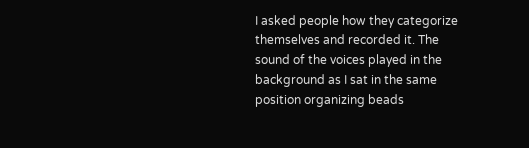I asked people how they categorize themselves and recorded it. The sound of the voices played in the background as I sat in the same position organizing beads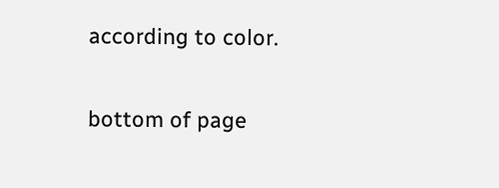according to color.

bottom of page